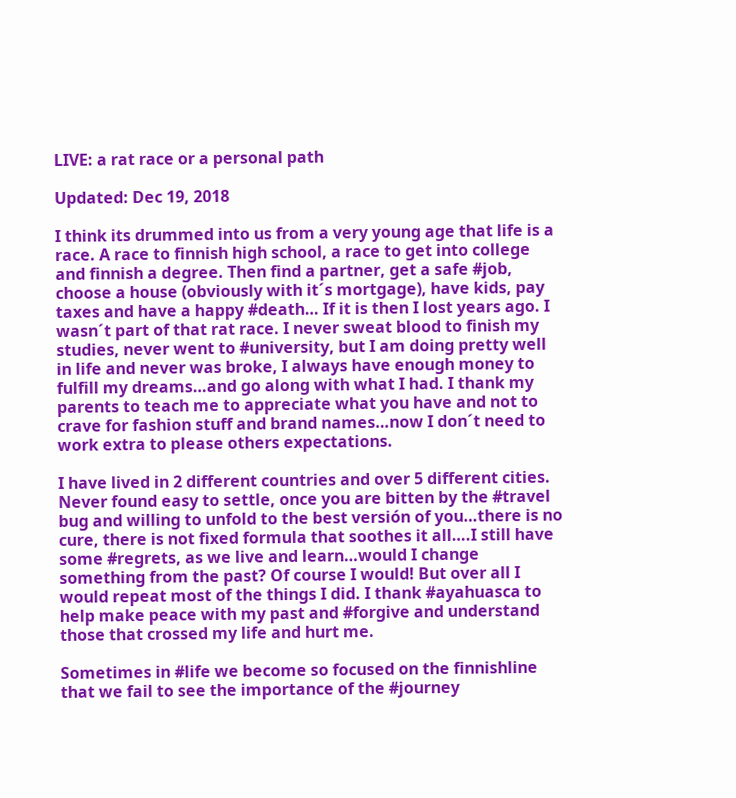LIVE: a rat race or a personal path

Updated: Dec 19, 2018

I think its drummed into us from a very young age that life is a race. A race to finnish high school, a race to get into college and finnish a degree. Then find a partner, get a safe #job, choose a house (obviously with it´s mortgage), have kids, pay taxes and have a happy #death… If it is then I lost years ago. I wasn´t part of that rat race. I never sweat blood to finish my studies, never went to #university, but I am doing pretty well in life and never was broke, I always have enough money to fulfill my dreams…and go along with what I had. I thank my parents to teach me to appreciate what you have and not to crave for fashion stuff and brand names…now I don´t need to work extra to please others expectations.

I have lived in 2 different countries and over 5 different cities. Never found easy to settle, once you are bitten by the #travel bug and willing to unfold to the best versión of you…there is no cure, there is not fixed formula that soothes it all….I still have some #regrets, as we live and learn…would I change something from the past? Of course I would! But over all I would repeat most of the things I did. I thank #ayahuasca to help make peace with my past and #forgive and understand those that crossed my life and hurt me.

Sometimes in #life we become so focused on the finnishline that we fail to see the importance of the #journey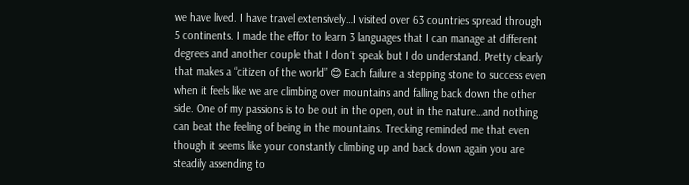we have lived. I have travel extensively…I visited over 63 countries spread through 5 continents. I made the effor to learn 3 languages that I can manage at different degrees and another couple that I don´t speak but I do understand. Pretty clearly that makes a “citizen of the world” 😊 Each failure a stepping stone to success even when it feels like we are climbing over mountains and falling back down the other side. One of my passions is to be out in the open, out in the nature…and nothing can beat the feeling of being in the mountains. Trecking reminded me that even though it seems like your constantly climbing up and back down again you are steadily assending to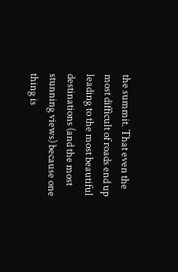the summit. That even the most difficult of roads end up leading to the most beautiful destinations (and the most stunning views) because one thing is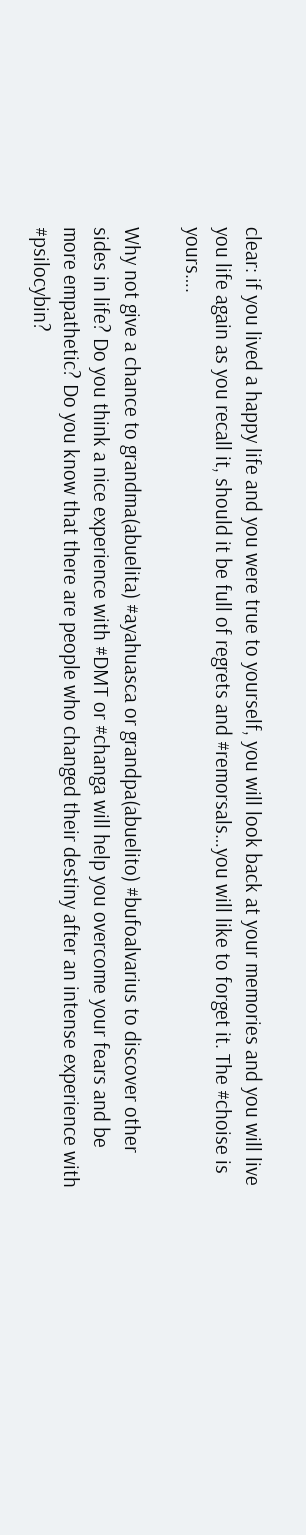clear: if you lived a happy life and you were true to yourself, you will look back at your memories and you will live you life again as you recall it, should it be full of regrets and #remorsals…you will like to forget it. The #choise is yours….

Why not give a chance to grandma(abuelita) #ayahuasca or grandpa(abuelito) #bufoalvarius to discover other sides in life? Do you think a nice experience with #DMT or #changa will help you overcome your fears and be more empathetic? Do you know that there are people who changed their destiny after an intense experience with #psilocybin?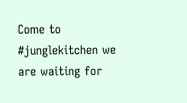Come to #junglekitchen we are waiting for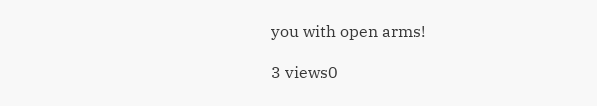you with open arms!

3 views0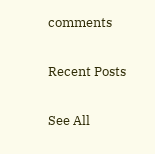comments

Recent Posts

See All